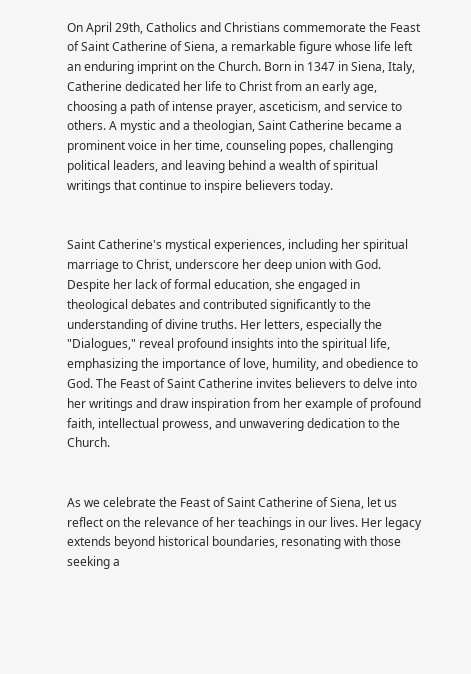On April 29th, Catholics and Christians commemorate the Feast of Saint Catherine of Siena, a remarkable figure whose life left an enduring imprint on the Church. Born in 1347 in Siena, Italy, Catherine dedicated her life to Christ from an early age, choosing a path of intense prayer, asceticism, and service to others. A mystic and a theologian, Saint Catherine became a prominent voice in her time, counseling popes, challenging political leaders, and leaving behind a wealth of spiritual writings that continue to inspire believers today.


Saint Catherine's mystical experiences, including her spiritual marriage to Christ, underscore her deep union with God. Despite her lack of formal education, she engaged in theological debates and contributed significantly to the understanding of divine truths. Her letters, especially the "Dialogues," reveal profound insights into the spiritual life, emphasizing the importance of love, humility, and obedience to God. The Feast of Saint Catherine invites believers to delve into her writings and draw inspiration from her example of profound faith, intellectual prowess, and unwavering dedication to the Church.


As we celebrate the Feast of Saint Catherine of Siena, let us reflect on the relevance of her teachings in our lives. Her legacy extends beyond historical boundaries, resonating with those seeking a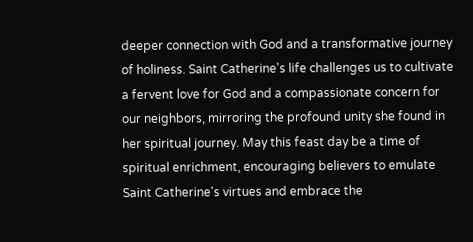deeper connection with God and a transformative journey of holiness. Saint Catherine's life challenges us to cultivate a fervent love for God and a compassionate concern for our neighbors, mirroring the profound unity she found in her spiritual journey. May this feast day be a time of spiritual enrichment, encouraging believers to emulate Saint Catherine's virtues and embrace the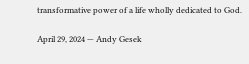transformative power of a life wholly dedicated to God.

April 29, 2024 — Andy Gesek